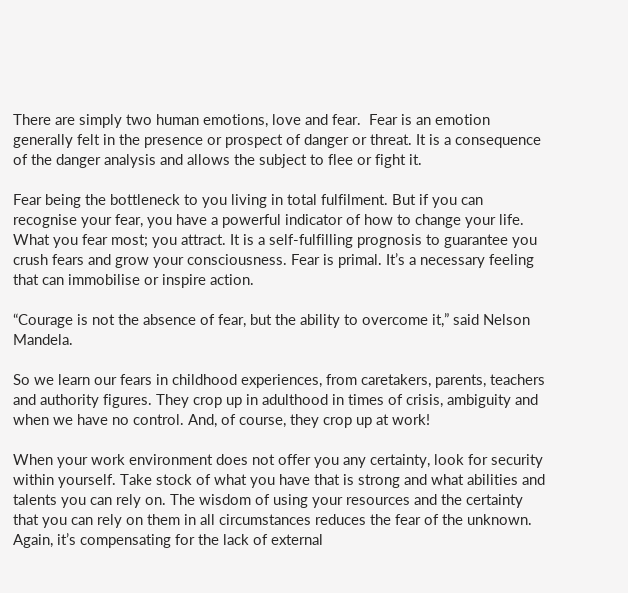There are simply two human emotions, love and fear.  Fear is an emotion generally felt in the presence or prospect of danger or threat. It is a consequence of the danger analysis and allows the subject to flee or fight it.

Fear being the bottleneck to you living in total fulfilment. But if you can recognise your fear, you have a powerful indicator of how to change your life. What you fear most; you attract. It is a self-fulfilling prognosis to guarantee you crush fears and grow your consciousness. Fear is primal. It’s a necessary feeling that can immobilise or inspire action.

“Courage is not the absence of fear, but the ability to overcome it,” said Nelson Mandela.

So we learn our fears in childhood experiences, from caretakers, parents, teachers and authority figures. They crop up in adulthood in times of crisis, ambiguity and when we have no control. And, of course, they crop up at work!

When your work environment does not offer you any certainty, look for security within yourself. Take stock of what you have that is strong and what abilities and talents you can rely on. The wisdom of using your resources and the certainty that you can rely on them in all circumstances reduces the fear of the unknown. Again, it’s compensating for the lack of external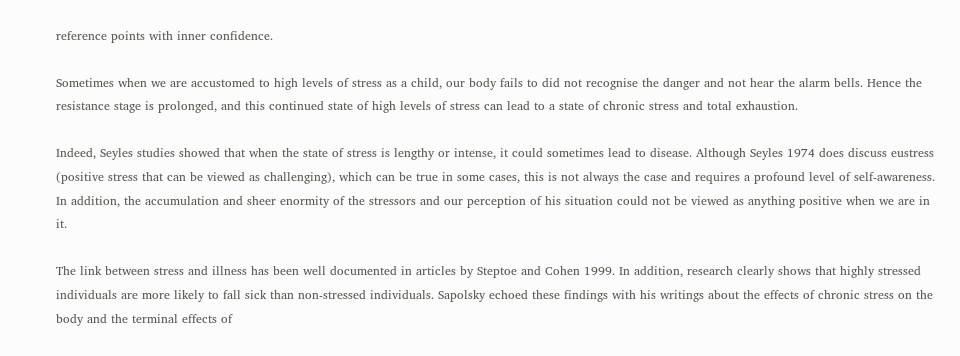reference points with inner confidence.

Sometimes when we are accustomed to high levels of stress as a child, our body fails to did not recognise the danger and not hear the alarm bells. Hence the resistance stage is prolonged, and this continued state of high levels of stress can lead to a state of chronic stress and total exhaustion.

Indeed, Seyles studies showed that when the state of stress is lengthy or intense, it could sometimes lead to disease. Although Seyles 1974 does discuss eustress (positive stress that can be viewed as challenging), which can be true in some cases, this is not always the case and requires a profound level of self-awareness. In addition, the accumulation and sheer enormity of the stressors and our perception of his situation could not be viewed as anything positive when we are in it.

The link between stress and illness has been well documented in articles by Steptoe and Cohen 1999. In addition, research clearly shows that highly stressed individuals are more likely to fall sick than non-stressed individuals. Sapolsky echoed these findings with his writings about the effects of chronic stress on the body and the terminal effects of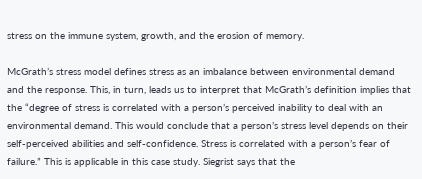stress on the immune system, growth, and the erosion of memory.

McGrath’s stress model defines stress as an imbalance between environmental demand and the response. This, in turn, leads us to interpret that McGrath’s definition implies that the “degree of stress is correlated with a person’s perceived inability to deal with an environmental demand. This would conclude that a person’s stress level depends on their self-perceived abilities and self-confidence. Stress is correlated with a person’s fear of failure.” This is applicable in this case study. Siegrist says that the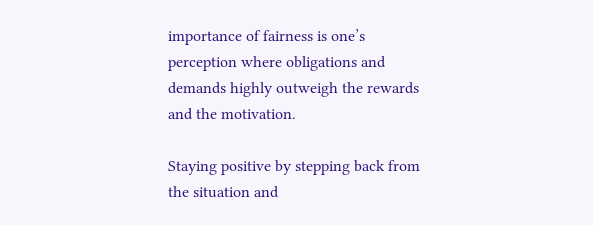importance of fairness is one’s perception where obligations and demands highly outweigh the rewards and the motivation.

Staying positive by stepping back from the situation and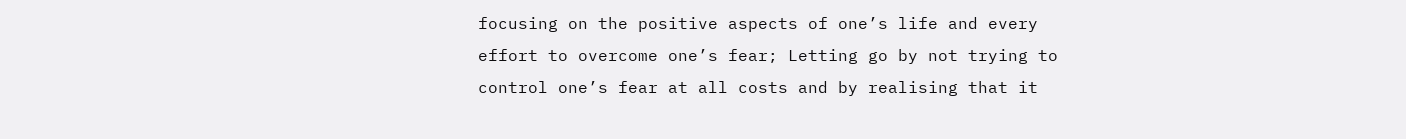focusing on the positive aspects of one’s life and every effort to overcome one’s fear; Letting go by not trying to control one’s fear at all costs and by realising that it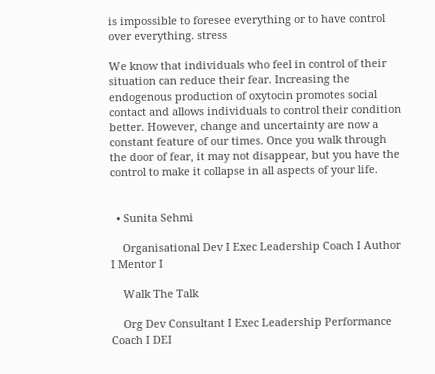is impossible to foresee everything or to have control over everything. stress

We know that individuals who feel in control of their situation can reduce their fear. Increasing the endogenous production of oxytocin promotes social contact and allows individuals to control their condition better. However, change and uncertainty are now a constant feature of our times. Once you walk through the door of fear, it may not disappear, but you have the control to make it collapse in all aspects of your life.


  • Sunita Sehmi

    Organisational Dev I Exec Leadership Coach I Author I Mentor I

    Walk The Talk

    Org Dev Consultant I Exec Leadership Performance Coach I DEI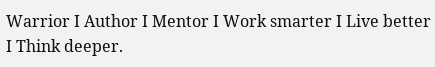Warrior I Author I Mentor I Work smarter I Live better I Think deeper.